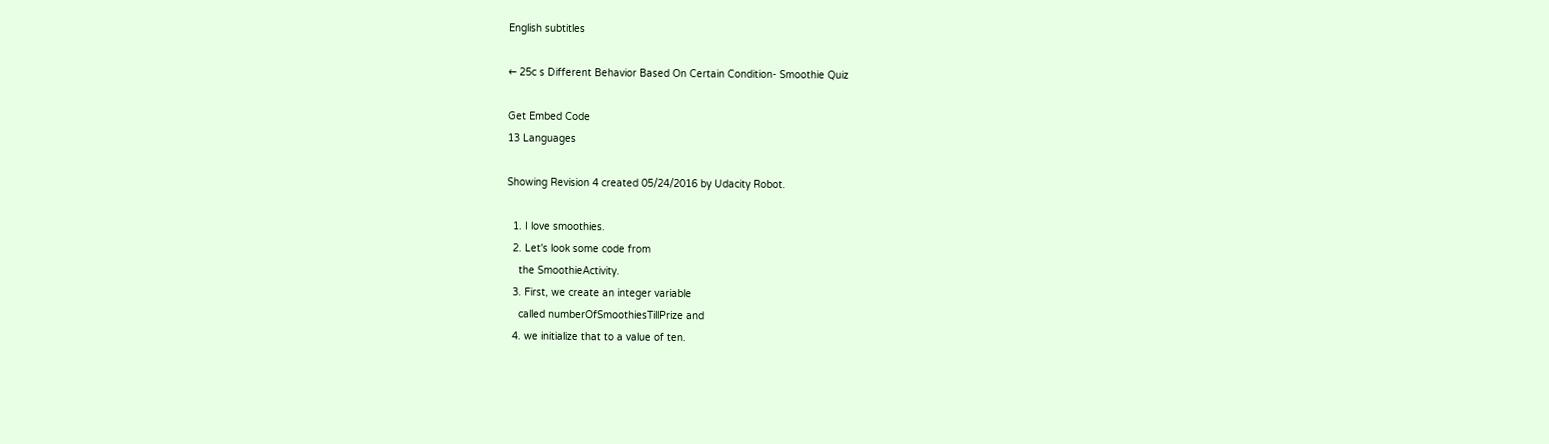English subtitles

← 25c s Different Behavior Based On Certain Condition- Smoothie Quiz

Get Embed Code
13 Languages

Showing Revision 4 created 05/24/2016 by Udacity Robot.

  1. I love smoothies.
  2. Let's look some code from
    the SmoothieActivity.
  3. First, we create an integer variable
    called numberOfSmoothiesTillPrize and
  4. we initialize that to a value of ten.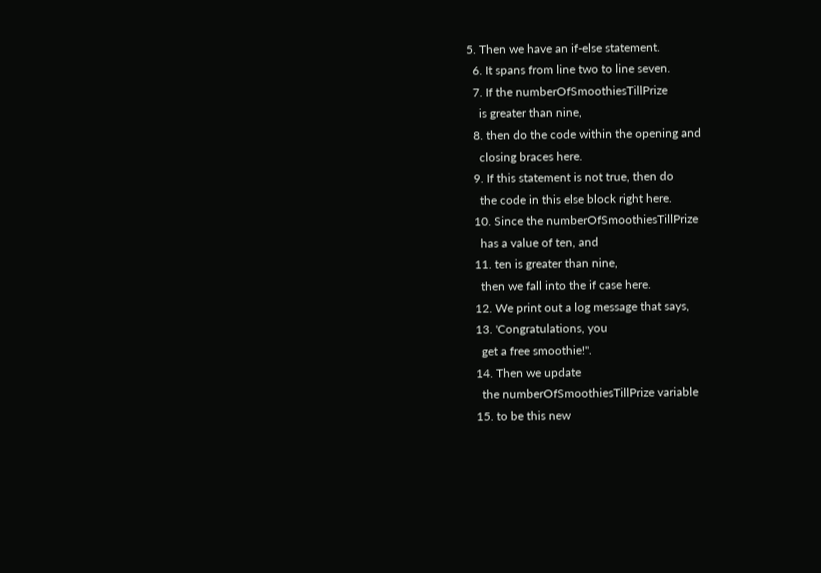5. Then we have an if-else statement.
  6. It spans from line two to line seven.
  7. If the numberOfSmoothiesTillPrize
    is greater than nine,
  8. then do the code within the opening and
    closing braces here.
  9. If this statement is not true, then do
    the code in this else block right here.
  10. Since the numberOfSmoothiesTillPrize
    has a value of ten, and
  11. ten is greater than nine,
    then we fall into the if case here.
  12. We print out a log message that says,
  13. 'Congratulations, you
    get a free smoothie!".
  14. Then we update
    the numberOfSmoothiesTillPrize variable
  15. to be this new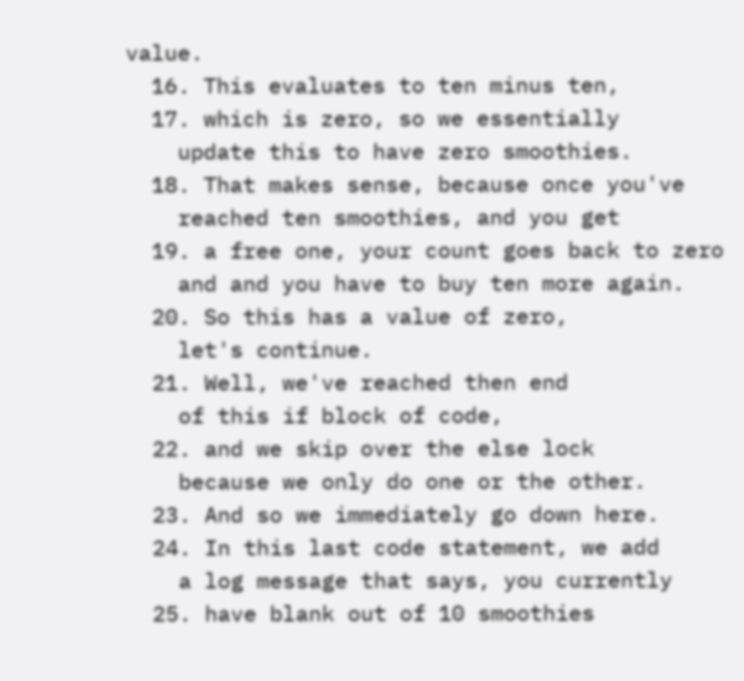value.
  16. This evaluates to ten minus ten,
  17. which is zero, so we essentially
    update this to have zero smoothies.
  18. That makes sense, because once you've
    reached ten smoothies, and you get
  19. a free one, your count goes back to zero
    and and you have to buy ten more again.
  20. So this has a value of zero,
    let's continue.
  21. Well, we've reached then end
    of this if block of code,
  22. and we skip over the else lock
    because we only do one or the other.
  23. And so we immediately go down here.
  24. In this last code statement, we add
    a log message that says, you currently
  25. have blank out of 10 smoothies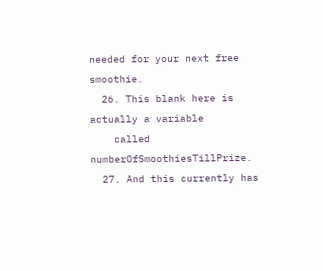needed for your next free smoothie.
  26. This blank here is actually a variable
    called numberOfSmoothiesTillPrize.
  27. And this currently has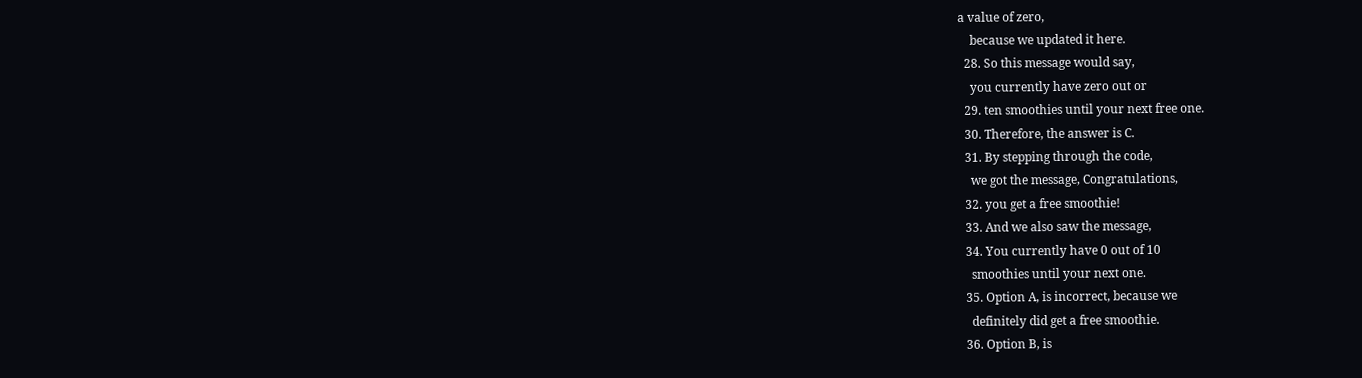a value of zero,
    because we updated it here.
  28. So this message would say,
    you currently have zero out or
  29. ten smoothies until your next free one.
  30. Therefore, the answer is C.
  31. By stepping through the code,
    we got the message, Congratulations,
  32. you get a free smoothie!
  33. And we also saw the message,
  34. You currently have 0 out of 10
    smoothies until your next one.
  35. Option A, is incorrect, because we
    definitely did get a free smoothie.
  36. Option B, is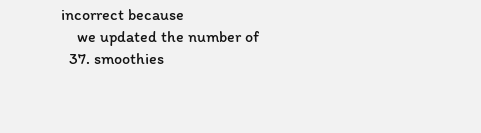incorrect because
    we updated the number of
  37. smoothies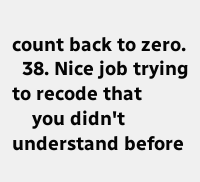count back to zero.
  38. Nice job trying to recode that
    you didn't understand before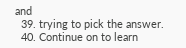and
  39. trying to pick the answer.
  40. Continue on to learn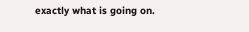exactly what is going on.